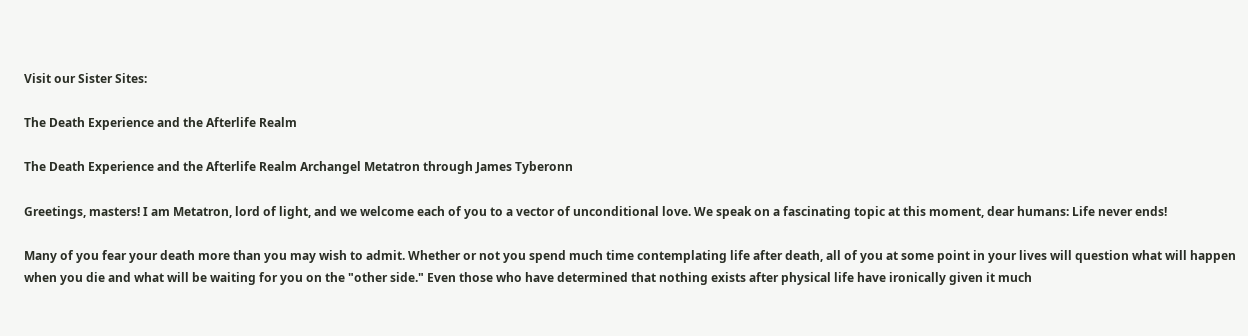Visit our Sister Sites:

The Death Experience and the Afterlife Realm

The Death Experience and the Afterlife Realm Archangel Metatron through James Tyberonn

Greetings, masters! I am Metatron, lord of light, and we welcome each of you to a vector of unconditional love. We speak on a fascinating topic at this moment, dear humans: Life never ends!

Many of you fear your death more than you may wish to admit. Whether or not you spend much time contemplating life after death, all of you at some point in your lives will question what will happen when you die and what will be waiting for you on the "other side." Even those who have determined that nothing exists after physical life have ironically given it much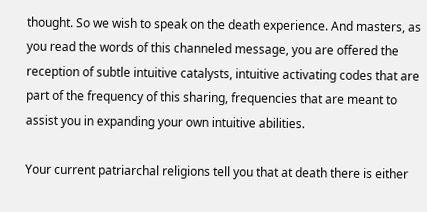thought. So we wish to speak on the death experience. And masters, as you read the words of this channeled message, you are offered the reception of subtle intuitive catalysts, intuitive activating codes that are part of the frequency of this sharing, frequencies that are meant to assist you in expanding your own intuitive abilities.

Your current patriarchal religions tell you that at death there is either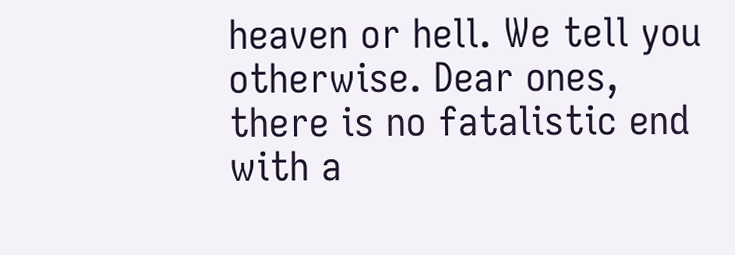heaven or hell. We tell you otherwise. Dear ones, there is no fatalistic end with a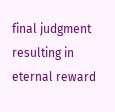final judgment resulting in eternal reward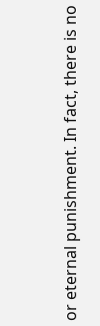or eternal punishment. In fact, there is no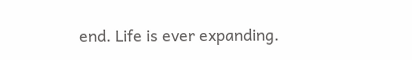end. Life is ever expanding.